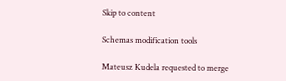Skip to content

Schemas modification tools

Mateusz Kudela requested to merge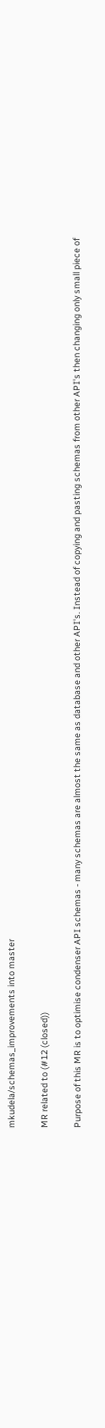mkudela/schemas_improvements into master

MR related to (#12 (closed))

Purpose of this MR is to optimise condenser API schemas - many schemas are almost the same as database and other API's. Instead of copying and pasting schemas from other API's then changing only small piece of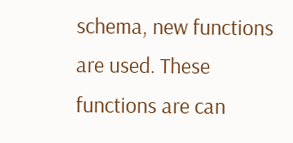schema, new functions are used. These functions are can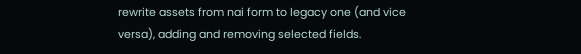rewrite assets from nai form to legacy one (and vice versa), adding and removing selected fields.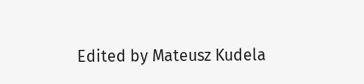Edited by Mateusz Kudela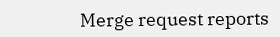Merge request reports